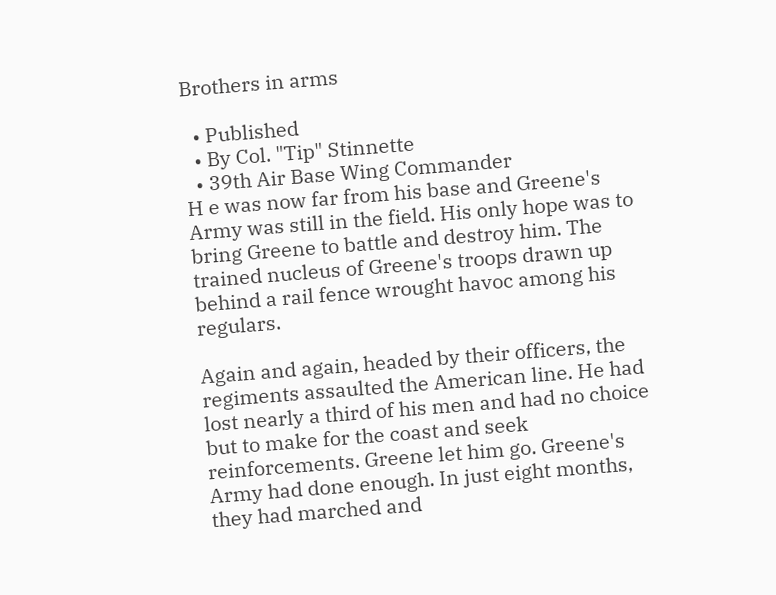Brothers in arms

  • Published
  • By Col. "Tip" Stinnette
  • 39th Air Base Wing Commander
H e was now far from his base and Greene's Army was still in the field. His only hope was to bring Greene to battle and destroy him. The trained nucleus of Greene's troops drawn up behind a rail fence wrought havoc among his regulars.

Again and again, headed by their officers, the regiments assaulted the American line. He had lost nearly a third of his men and had no choice but to make for the coast and seek reinforcements. Greene let him go. Greene's Army had done enough. In just eight months, they had marched and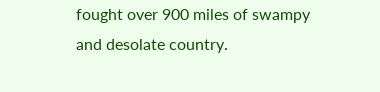fought over 900 miles of swampy and desolate country.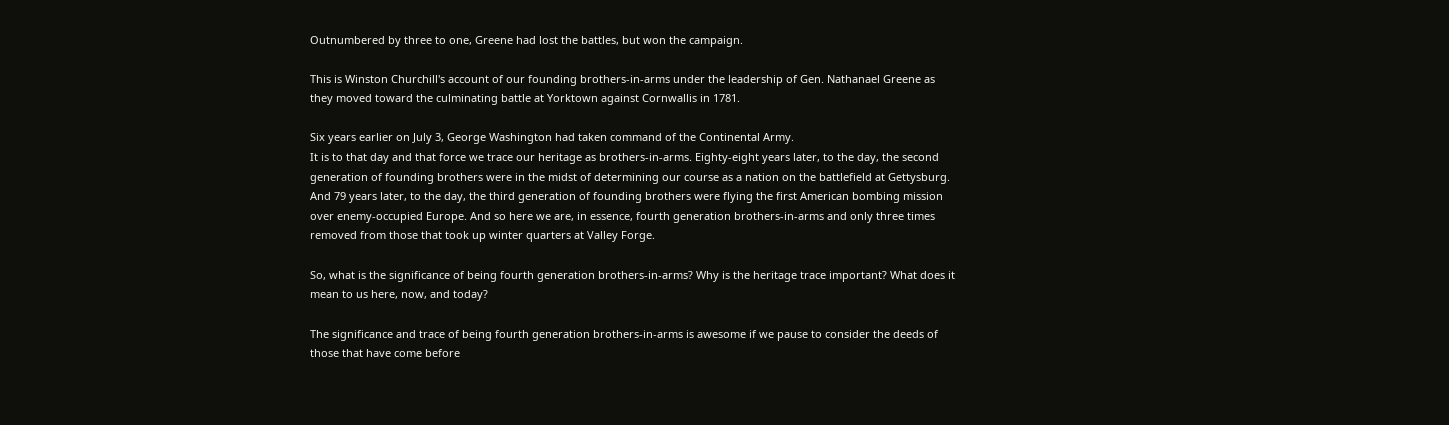Outnumbered by three to one, Greene had lost the battles, but won the campaign.

This is Winston Churchill's account of our founding brothers-in-arms under the leadership of Gen. Nathanael Greene as they moved toward the culminating battle at Yorktown against Cornwallis in 1781.

Six years earlier on July 3, George Washington had taken command of the Continental Army.
It is to that day and that force we trace our heritage as brothers-in-arms. Eighty-eight years later, to the day, the second generation of founding brothers were in the midst of determining our course as a nation on the battlefield at Gettysburg. And 79 years later, to the day, the third generation of founding brothers were flying the first American bombing mission over enemy-occupied Europe. And so here we are, in essence, fourth generation brothers-in-arms and only three times removed from those that took up winter quarters at Valley Forge.

So, what is the significance of being fourth generation brothers-in-arms? Why is the heritage trace important? What does it mean to us here, now, and today?

The significance and trace of being fourth generation brothers-in-arms is awesome if we pause to consider the deeds of those that have come before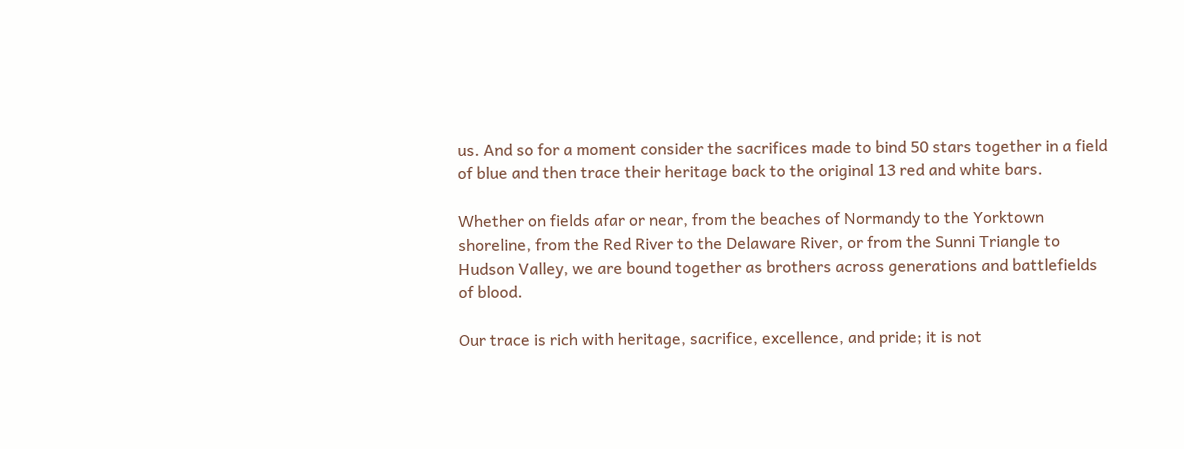us. And so for a moment consider the sacrifices made to bind 50 stars together in a field of blue and then trace their heritage back to the original 13 red and white bars.

Whether on fields afar or near, from the beaches of Normandy to the Yorktown shoreline, from the Red River to the Delaware River, or from the Sunni Triangle to Hudson Valley, we are bound together as brothers across generations and battlefields of blood.

Our trace is rich with heritage, sacrifice, excellence, and pride; it is not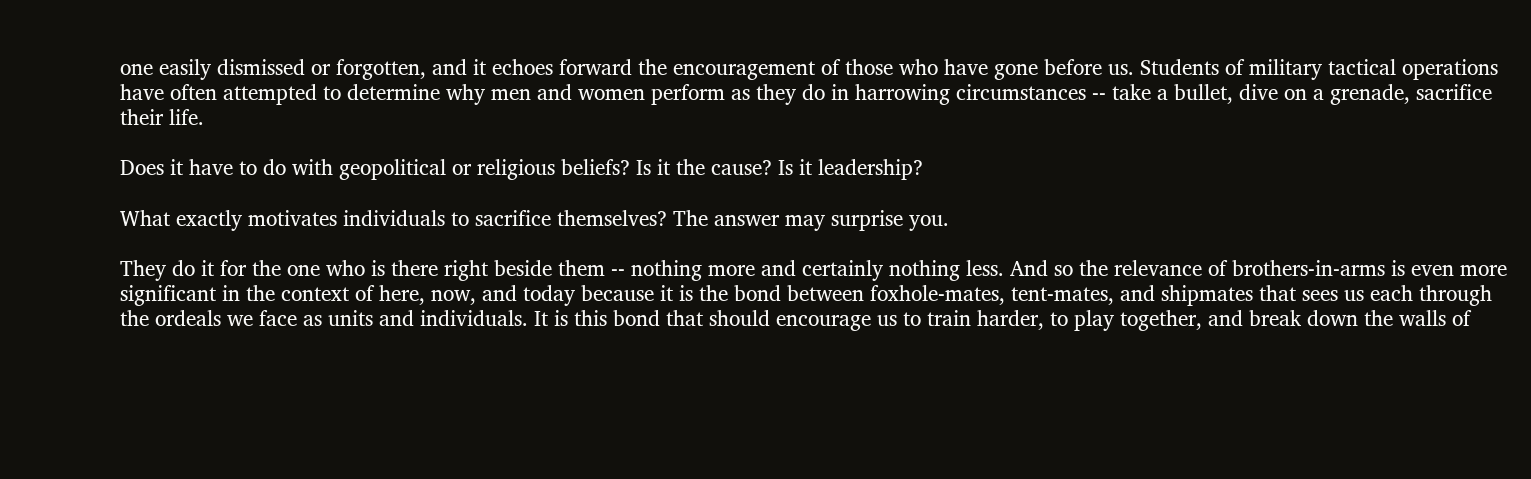one easily dismissed or forgotten, and it echoes forward the encouragement of those who have gone before us. Students of military tactical operations have often attempted to determine why men and women perform as they do in harrowing circumstances -- take a bullet, dive on a grenade, sacrifice their life.

Does it have to do with geopolitical or religious beliefs? Is it the cause? Is it leadership?

What exactly motivates individuals to sacrifice themselves? The answer may surprise you.

They do it for the one who is there right beside them -- nothing more and certainly nothing less. And so the relevance of brothers-in-arms is even more significant in the context of here, now, and today because it is the bond between foxhole-mates, tent-mates, and shipmates that sees us each through the ordeals we face as units and individuals. It is this bond that should encourage us to train harder, to play together, and break down the walls of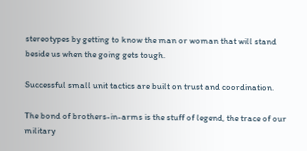stereotypes by getting to know the man or woman that will stand beside us when the going gets tough.

Successful small unit tactics are built on trust and coordination.

The bond of brothers-in-arms is the stuff of legend, the trace of our military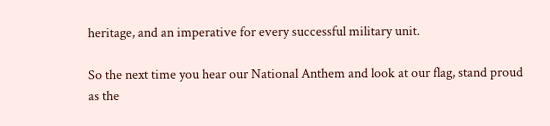heritage, and an imperative for every successful military unit.

So the next time you hear our National Anthem and look at our flag, stand proud as the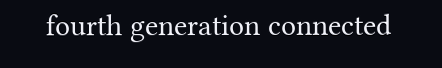fourth generation connected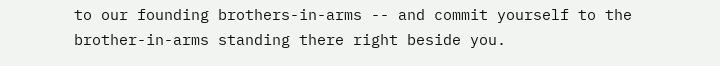to our founding brothers-in-arms -- and commit yourself to the brother-in-arms standing there right beside you.